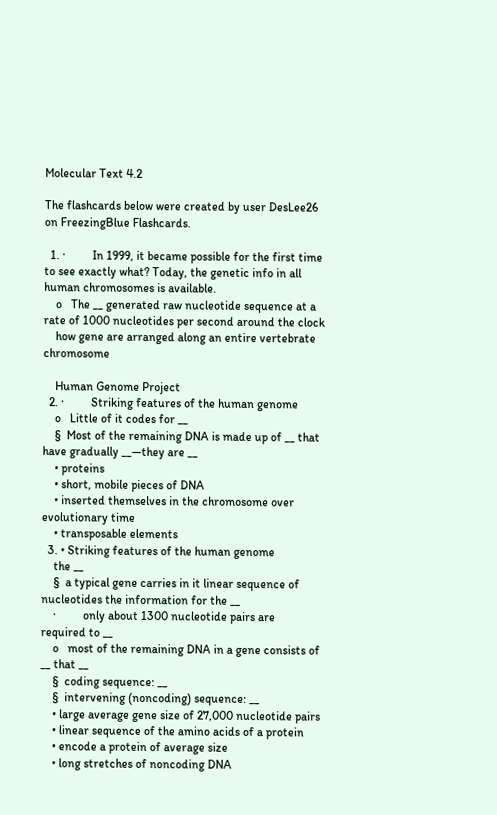Molecular Text 4.2

The flashcards below were created by user DesLee26 on FreezingBlue Flashcards.

  1. ·         In 1999, it became possible for the first time to see exactly what? Today, the genetic info in all human chromosomes is available.
    o   The __ generated raw nucleotide sequence at a rate of 1000 nucleotides per second around the clock
    how gene are arranged along an entire vertebrate chromosome

    Human Genome Project
  2. ·         Striking features of the human genome
    o   Little of it codes for __
    §  Most of the remaining DNA is made up of __ that have gradually __—they are __
    • proteins
    • short, mobile pieces of DNA
    • inserted themselves in the chromosome over evolutionary time
    • transposable elements
  3. • Striking features of the human genome
    the __
    §  a typical gene carries in it linear sequence of nucleotides the information for the __
    ·         only about 1300 nucleotide pairs are required to __
    o   most of the remaining DNA in a gene consists of __ that __
    §  coding sequence: __
    §  intervening (noncoding) sequence: __
    • large average gene size of 27,000 nucleotide pairs
    • linear sequence of the amino acids of a protein
    • encode a protein of average size
    • long stretches of noncoding DNA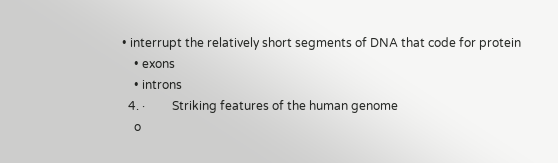• interrupt the relatively short segments of DNA that code for protein
    • exons
    • introns
  4. ·         Striking features of the human genome
    o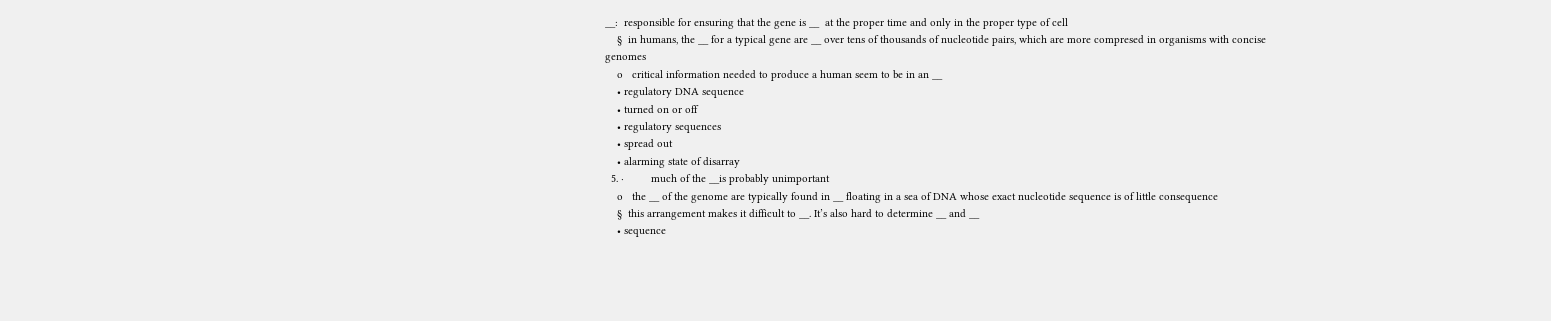__:  responsible for ensuring that the gene is __  at the proper time and only in the proper type of cell
    §  in humans, the __ for a typical gene are __ over tens of thousands of nucleotide pairs, which are more compresed in organisms with concise genomes
    o   critical information needed to produce a human seem to be in an __
    • regulatory DNA sequence
    • turned on or off
    • regulatory sequences
    • spread out
    • alarming state of disarray
  5. ·         much of the __is probably unimportant
    o   the __ of the genome are typically found in __ floating in a sea of DNA whose exact nucleotide sequence is of little consequence
    §  this arrangement makes it difficult to __. It’s also hard to determine __ and __
    • sequence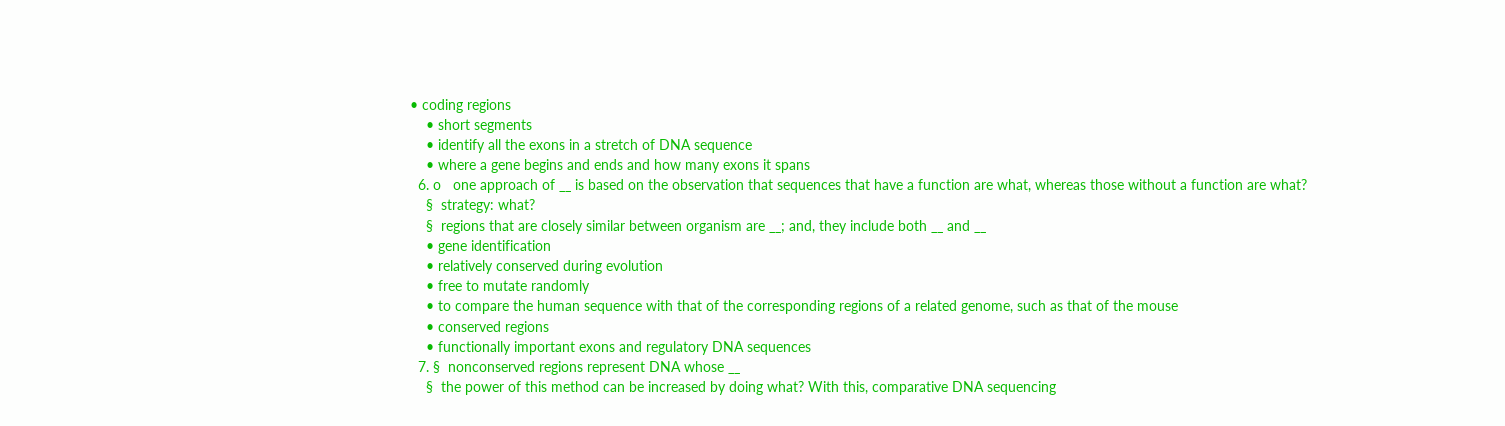• coding regions
    • short segments
    • identify all the exons in a stretch of DNA sequence
    • where a gene begins and ends and how many exons it spans
  6. o   one approach of __ is based on the observation that sequences that have a function are what, whereas those without a function are what?
    §  strategy: what?
    §  regions that are closely similar between organism are __; and, they include both __ and __
    • gene identification
    • relatively conserved during evolution
    • free to mutate randomly
    • to compare the human sequence with that of the corresponding regions of a related genome, such as that of the mouse
    • conserved regions
    • functionally important exons and regulatory DNA sequences
  7. §  nonconserved regions represent DNA whose __
    §  the power of this method can be increased by doing what? With this, comparative DNA sequencing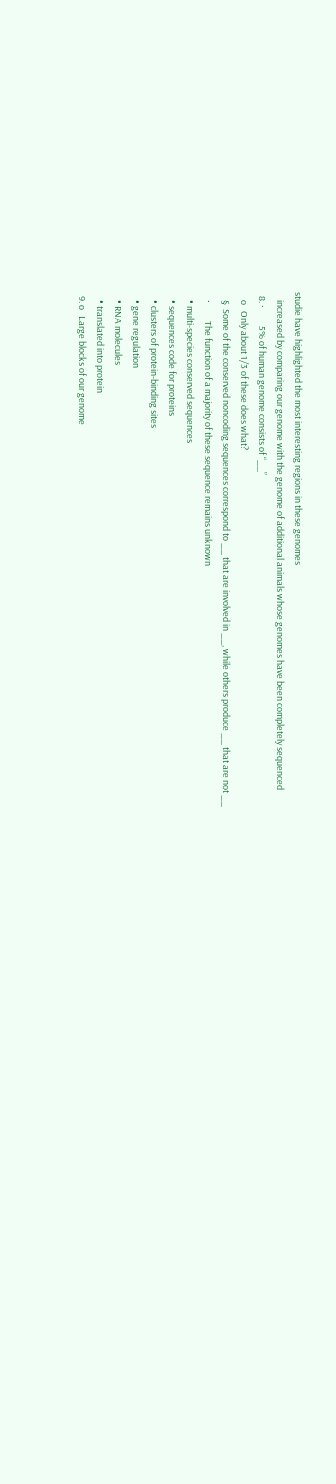studie have highlighted the most interesting regions in these genomes
    increased by comparing our genome with the genome of additional animals whose genomes have been completely sequenced
  8. ·         5% of human genome consists of “__”
    o   Only about 1/3 of these does what?
    §  Some of the conserved noncoding sequences correspond to __ that are involved in __, while others produce __ that are not __
    ·         The function of a majority of these sequence remains unknown
    • multi-species conserved sequences
    • sequences code for proteins
    • clusters of protein-binding sites
    • gene regulation
    • RNA molecules
    • translated into protein
  9. o   Large blocks of our genome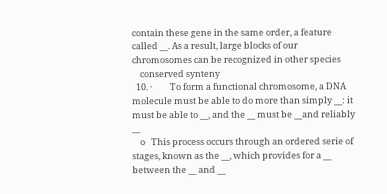contain these gene in the same order, a feature called __. As a result, large blocks of our chromosomes can be recognized in other species
    conserved synteny
  10. ·         To form a functional chromosome, a DNA molecule must be able to do more than simply __: it must be able to __, and the __ must be __and reliably __
    o   This process occurs through an ordered serie of stages, known as the __, which provides for a __ between the __ and __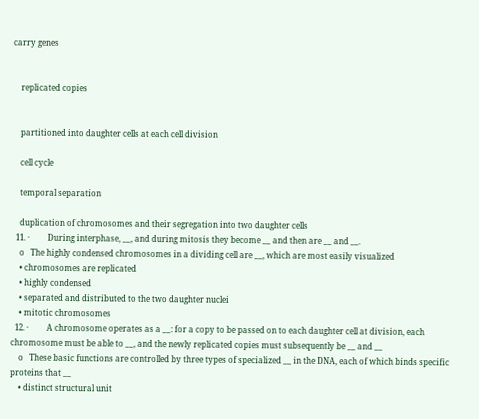carry genes


    replicated copies


    partitioned into daughter cells at each cell division

    cell cycle

    temporal separation

    duplication of chromosomes and their segregation into two daughter cells
  11. ·         During interphase, __, and during mitosis they become __ and then are __ and __.
    o   The highly condensed chromosomes in a dividing cell are __, which are most easily visualized
    • chromosomes are replicated
    • highly condensed
    • separated and distributed to the two daughter nuclei
    • mitotic chromosomes
  12. ·         A chromosome operates as a __: for a copy to be passed on to each daughter cell at division, each chromosome must be able to __, and the newly replicated copies must subsequently be __ and __
    o   These basic functions are controlled by three types of specialized __ in the DNA, each of which binds specific proteins that __
    • distinct structural unit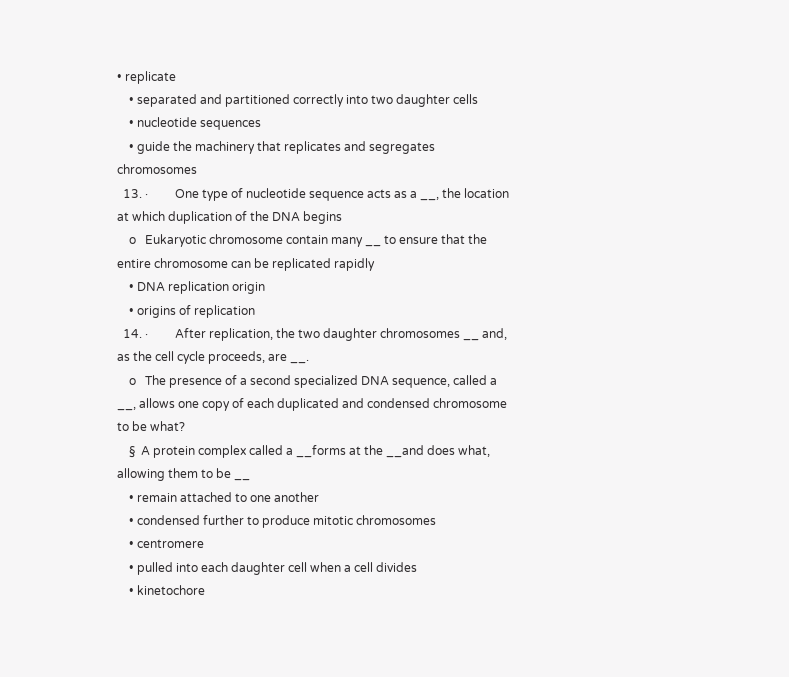• replicate
    • separated and partitioned correctly into two daughter cells
    • nucleotide sequences
    • guide the machinery that replicates and segregates chromosomes
  13. ·         One type of nucleotide sequence acts as a __, the location at which duplication of the DNA begins
    o   Eukaryotic chromosome contain many __ to ensure that the entire chromosome can be replicated rapidly
    • DNA replication origin
    • origins of replication
  14. ·         After replication, the two daughter chromosomes __ and, as the cell cycle proceeds, are __.
    o   The presence of a second specialized DNA sequence, called a __, allows one copy of each duplicated and condensed chromosome to be what?
    §  A protein complex called a __forms at the __and does what, allowing them to be __
    • remain attached to one another
    • condensed further to produce mitotic chromosomes
    • centromere
    • pulled into each daughter cell when a cell divides
    • kinetochore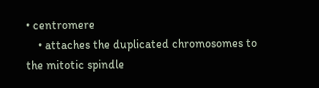• centromere
    • attaches the duplicated chromosomes to the mitotic spindle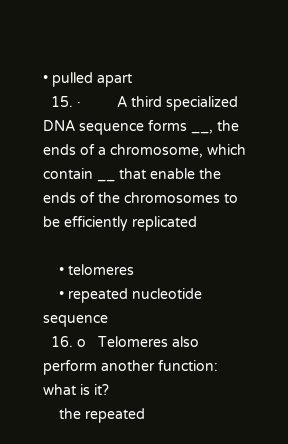• pulled apart
  15. ·         A third specialized DNA sequence forms __, the ends of a chromosome, which contain __ that enable the ends of the chromosomes to be efficiently replicated

    • telomeres
    • repeated nucleotide sequence
  16. o   Telomeres also perform another function: what is it?
    the repeated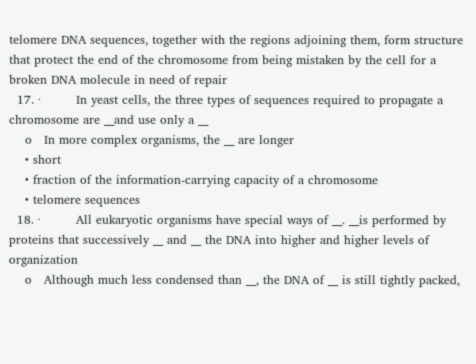telomere DNA sequences, together with the regions adjoining them, form structure that protect the end of the chromosome from being mistaken by the cell for a broken DNA molecule in need of repair
  17. ·         In yeast cells, the three types of sequences required to propagate a chromosome are __and use only a __
    o   In more complex organisms, the __ are longer
    • short
    • fraction of the information-carrying capacity of a chromosome
    • telomere sequences
  18. ·         All eukaryotic organisms have special ways of __. __is performed by proteins that successively __ and __ the DNA into higher and higher levels of organization
    o   Although much less condensed than __, the DNA of __ is still tightly packed,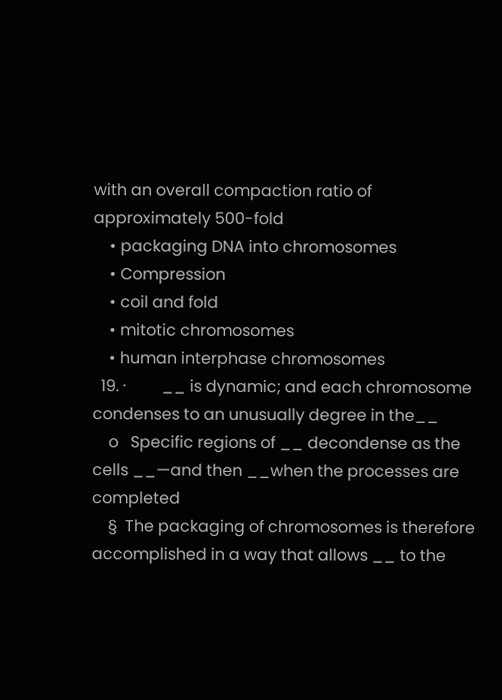with an overall compaction ratio of approximately 500-fold
    • packaging DNA into chromosomes
    • Compression
    • coil and fold
    • mitotic chromosomes
    • human interphase chromosomes
  19. ·         __ is dynamic; and each chromosome condenses to an unusually degree in the__
    o   Specific regions of __ decondense as the cells __—and then __when the processes are completed
    §  The packaging of chromosomes is therefore accomplished in a way that allows __ to the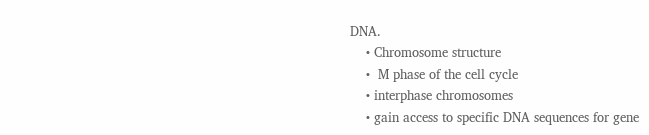DNA.
    • Chromosome structure
    •  M phase of the cell cycle
    • interphase chromosomes
    • gain access to specific DNA sequences for gene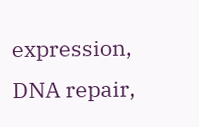expression, DNA repair,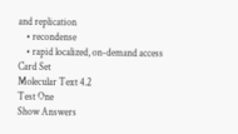and replication
    • recondense
    • rapid localized, on-demand access
Card Set
Molecular Text 4.2
Test One
Show Answers